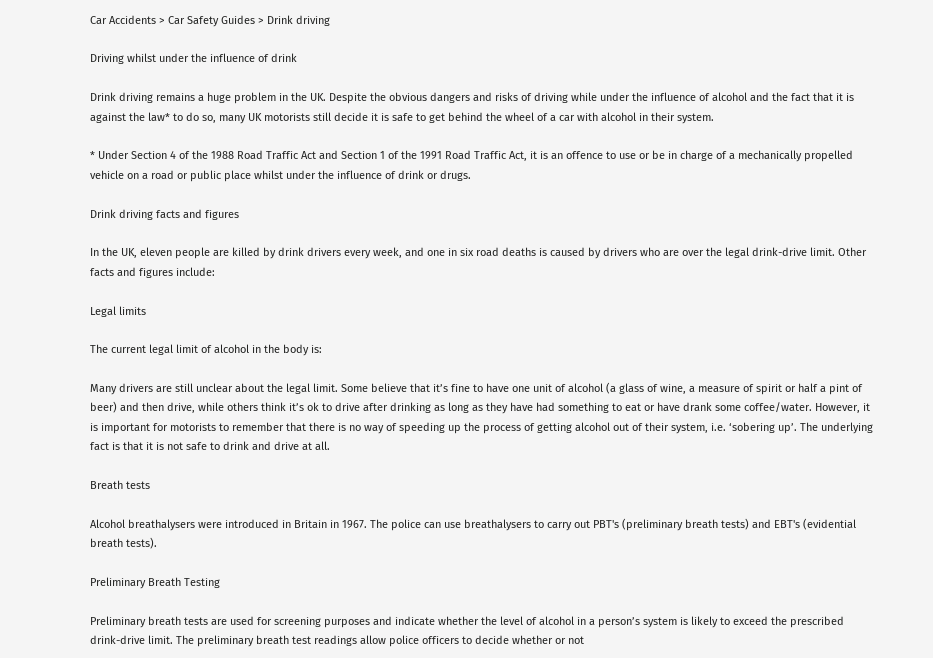Car Accidents > Car Safety Guides > Drink driving

Driving whilst under the influence of drink

Drink driving remains a huge problem in the UK. Despite the obvious dangers and risks of driving while under the influence of alcohol and the fact that it is against the law* to do so, many UK motorists still decide it is safe to get behind the wheel of a car with alcohol in their system.

* Under Section 4 of the 1988 Road Traffic Act and Section 1 of the 1991 Road Traffic Act, it is an offence to use or be in charge of a mechanically propelled vehicle on a road or public place whilst under the influence of drink or drugs.

Drink driving facts and figures

In the UK, eleven people are killed by drink drivers every week, and one in six road deaths is caused by drivers who are over the legal drink-drive limit. Other facts and figures include:

Legal limits

The current legal limit of alcohol in the body is:

Many drivers are still unclear about the legal limit. Some believe that it’s fine to have one unit of alcohol (a glass of wine, a measure of spirit or half a pint of beer) and then drive, while others think it’s ok to drive after drinking as long as they have had something to eat or have drank some coffee/water. However, it is important for motorists to remember that there is no way of speeding up the process of getting alcohol out of their system, i.e. ‘sobering up’. The underlying fact is that it is not safe to drink and drive at all.

Breath tests

Alcohol breathalysers were introduced in Britain in 1967. The police can use breathalysers to carry out PBT's (preliminary breath tests) and EBT's (evidential breath tests).

Preliminary Breath Testing

Preliminary breath tests are used for screening purposes and indicate whether the level of alcohol in a person’s system is likely to exceed the prescribed drink-drive limit. The preliminary breath test readings allow police officers to decide whether or not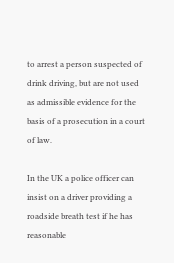to arrest a person suspected of drink driving, but are not used as admissible evidence for the basis of a prosecution in a court of law.

In the UK a police officer can insist on a driver providing a roadside breath test if he has reasonable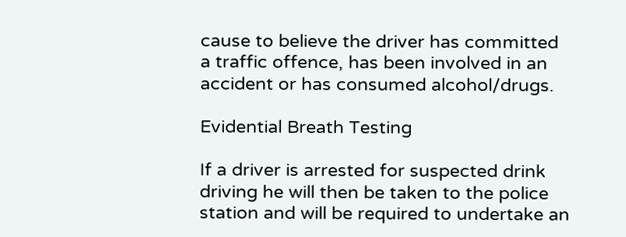cause to believe the driver has committed a traffic offence, has been involved in an accident or has consumed alcohol/drugs.

Evidential Breath Testing

If a driver is arrested for suspected drink driving he will then be taken to the police station and will be required to undertake an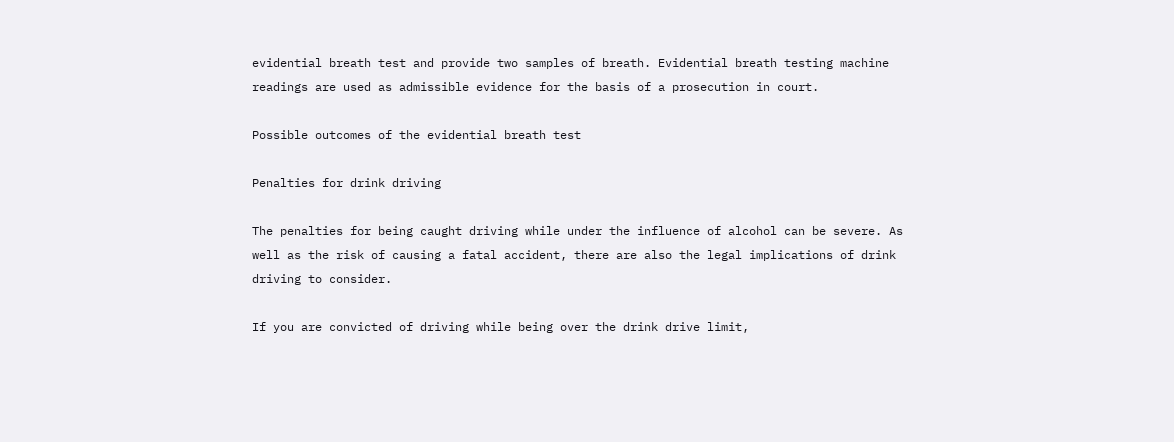evidential breath test and provide two samples of breath. Evidential breath testing machine readings are used as admissible evidence for the basis of a prosecution in court.

Possible outcomes of the evidential breath test

Penalties for drink driving

The penalties for being caught driving while under the influence of alcohol can be severe. As well as the risk of causing a fatal accident, there are also the legal implications of drink driving to consider.

If you are convicted of driving while being over the drink drive limit,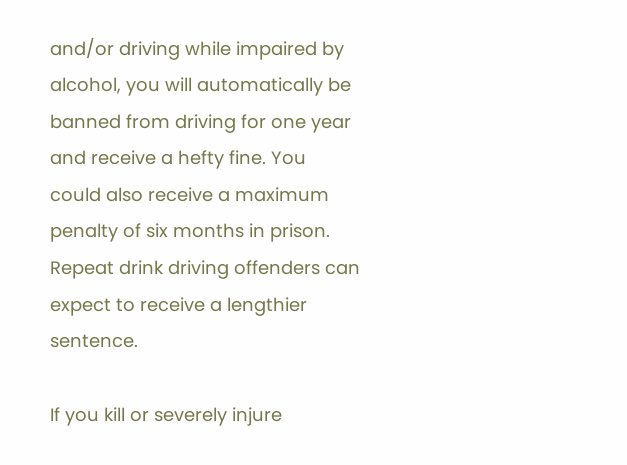and/or driving while impaired by alcohol, you will automatically be banned from driving for one year and receive a hefty fine. You could also receive a maximum penalty of six months in prison. Repeat drink driving offenders can expect to receive a lengthier sentence.

If you kill or severely injure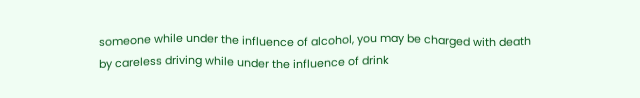someone while under the influence of alcohol, you may be charged with death by careless driving while under the influence of drink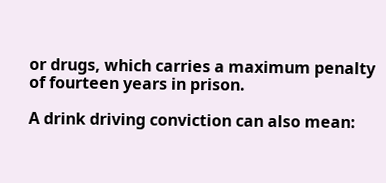or drugs, which carries a maximum penalty of fourteen years in prison.

A drink driving conviction can also mean: